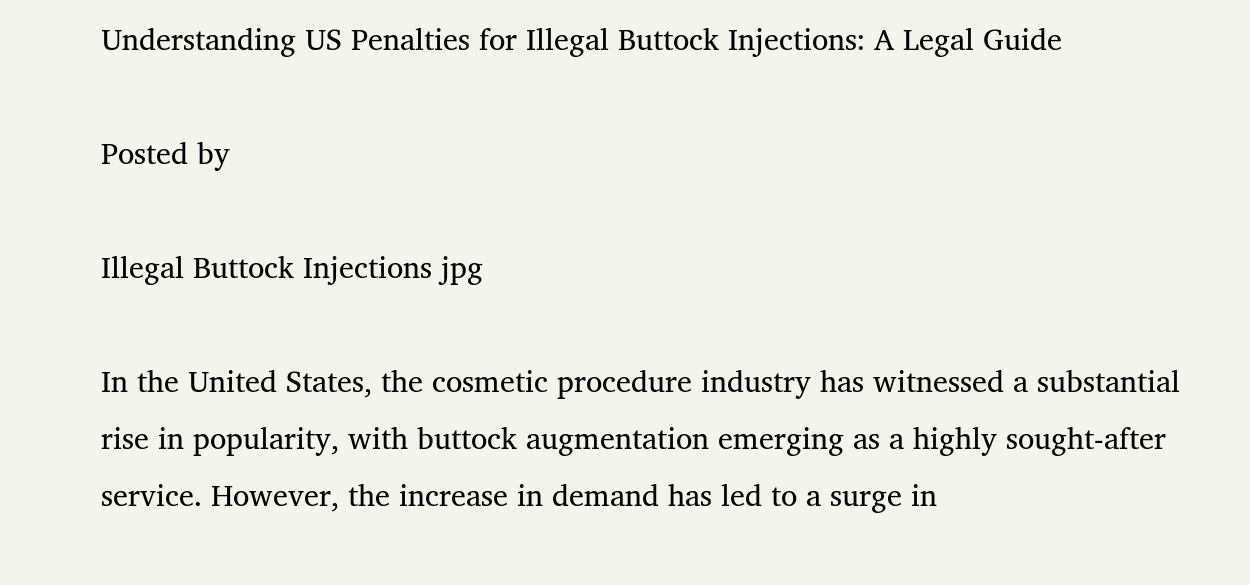Understanding US Penalties for Illegal Buttock Injections: A Legal Guide

Posted by

Illegal Buttock Injections jpg

In the United States, the cosmetic procedure industry has witnessed a substantial rise in popularity, with buttock augmentation emerging as a highly sought-after service. However, the increase in demand has led to a surge in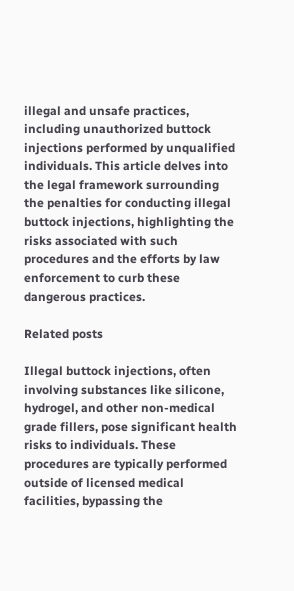illegal and unsafe practices, including unauthorized buttock injections performed by unqualified individuals. This article delves into the legal framework surrounding the penalties for conducting illegal buttock injections, highlighting the risks associated with such procedures and the efforts by law enforcement to curb these dangerous practices.

Related posts

Illegal buttock injections, often involving substances like silicone, hydrogel, and other non-medical grade fillers, pose significant health risks to individuals. These procedures are typically performed outside of licensed medical facilities, bypassing the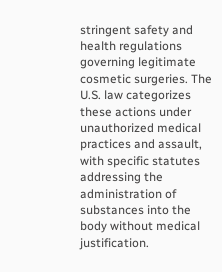stringent safety and health regulations governing legitimate cosmetic surgeries. The U.S. law categorizes these actions under unauthorized medical practices and assault, with specific statutes addressing the administration of substances into the body without medical justification.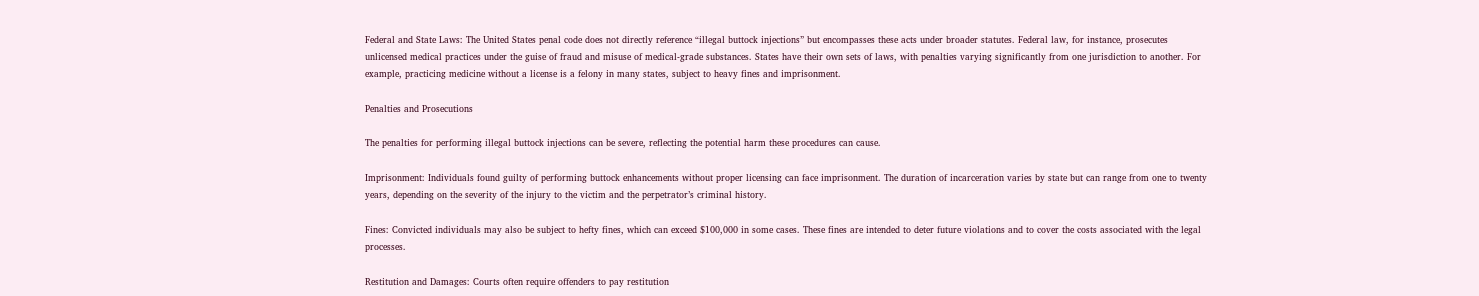Federal and State Laws: The United States penal code does not directly reference “illegal buttock injections” but encompasses these acts under broader statutes. Federal law, for instance, prosecutes unlicensed medical practices under the guise of fraud and misuse of medical-grade substances. States have their own sets of laws, with penalties varying significantly from one jurisdiction to another. For example, practicing medicine without a license is a felony in many states, subject to heavy fines and imprisonment.

Penalties and Prosecutions

The penalties for performing illegal buttock injections can be severe, reflecting the potential harm these procedures can cause.

Imprisonment: Individuals found guilty of performing buttock enhancements without proper licensing can face imprisonment. The duration of incarceration varies by state but can range from one to twenty years, depending on the severity of the injury to the victim and the perpetrator’s criminal history.

Fines: Convicted individuals may also be subject to hefty fines, which can exceed $100,000 in some cases. These fines are intended to deter future violations and to cover the costs associated with the legal processes.

Restitution and Damages: Courts often require offenders to pay restitution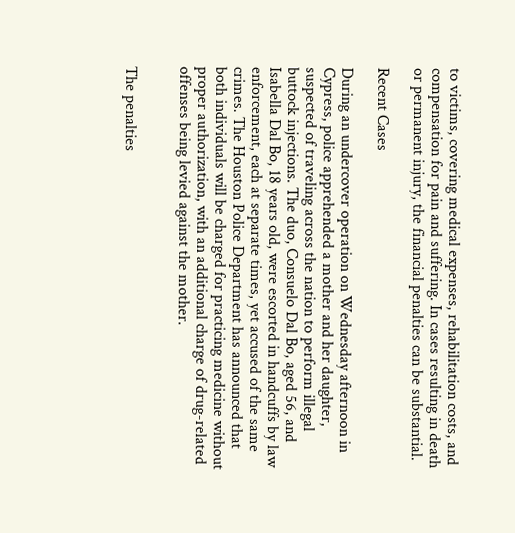to victims, covering medical expenses, rehabilitation costs, and compensation for pain and suffering. In cases resulting in death or permanent injury, the financial penalties can be substantial.

Recent Cases

During an undercover operation on Wednesday afternoon in Cypress, police apprehended a mother and her daughter, suspected of traveling across the nation to perform illegal buttock injections. The duo, Consuelo Dal Bo, aged 56, and Isabella Dal Bo, 18 years old, were escorted in handcuffs by law enforcement, each at separate times, yet accused of the same crimes. The Houston Police Department has announced that both individuals will be charged for practicing medicine without proper authorization, with an additional charge of drug-related offenses being levied against the mother.


The penalties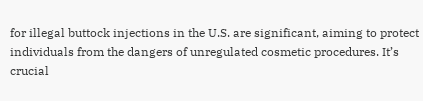for illegal buttock injections in the U.S. are significant, aiming to protect individuals from the dangers of unregulated cosmetic procedures. It’s crucial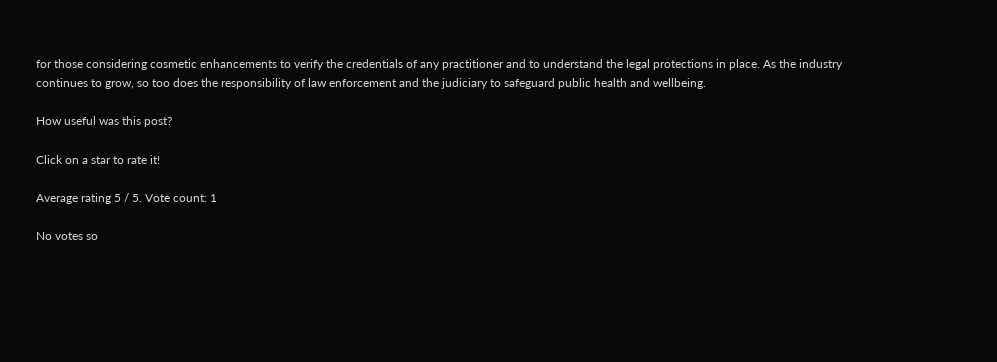for those considering cosmetic enhancements to verify the credentials of any practitioner and to understand the legal protections in place. As the industry continues to grow, so too does the responsibility of law enforcement and the judiciary to safeguard public health and wellbeing.

How useful was this post?

Click on a star to rate it!

Average rating 5 / 5. Vote count: 1

No votes so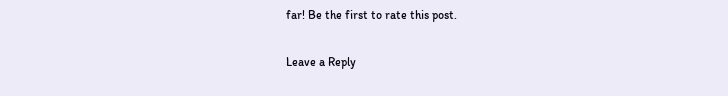far! Be the first to rate this post.

Leave a Reply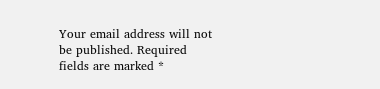Your email address will not be published. Required fields are marked *